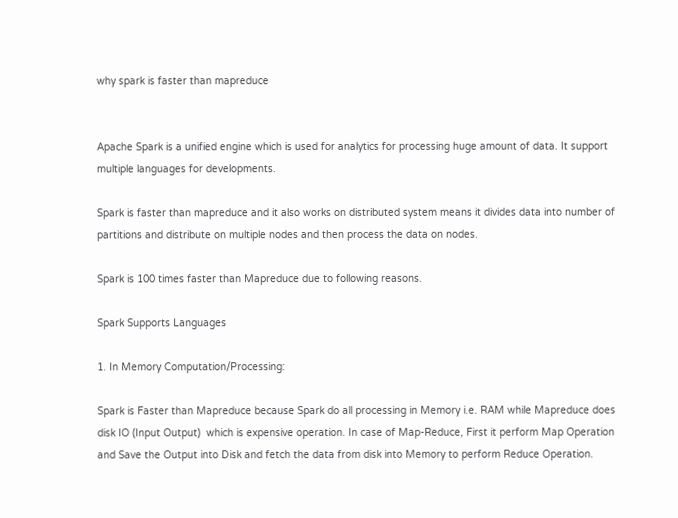why spark is faster than mapreduce


Apache Spark is a unified engine which is used for analytics for processing huge amount of data. It support multiple languages for developments.

Spark is faster than mapreduce and it also works on distributed system means it divides data into number of partitions and distribute on multiple nodes and then process the data on nodes.

Spark is 100 times faster than Mapreduce due to following reasons.

Spark Supports Languages

1. In Memory Computation/Processing:

Spark is Faster than Mapreduce because Spark do all processing in Memory i.e. RAM while Mapreduce does disk IO (Input Output)  which is expensive operation. In case of Map-Reduce, First it perform Map Operation and Save the Output into Disk and fetch the data from disk into Memory to perform Reduce Operation.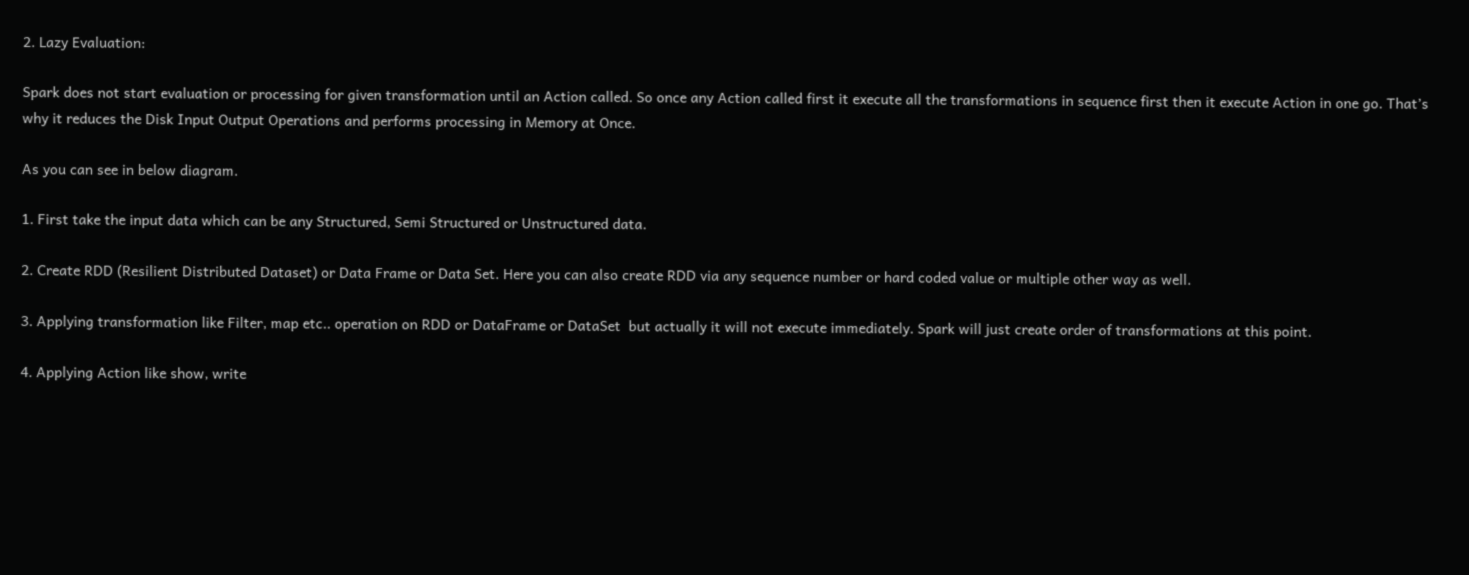2. Lazy Evaluation:

Spark does not start evaluation or processing for given transformation until an Action called. So once any Action called first it execute all the transformations in sequence first then it execute Action in one go. That’s why it reduces the Disk Input Output Operations and performs processing in Memory at Once.

As you can see in below diagram.

1. First take the input data which can be any Structured, Semi Structured or Unstructured data.

2. Create RDD (Resilient Distributed Dataset) or Data Frame or Data Set. Here you can also create RDD via any sequence number or hard coded value or multiple other way as well.

3. Applying transformation like Filter, map etc.. operation on RDD or DataFrame or DataSet  but actually it will not execute immediately. Spark will just create order of transformations at this point.

4. Applying Action like show, write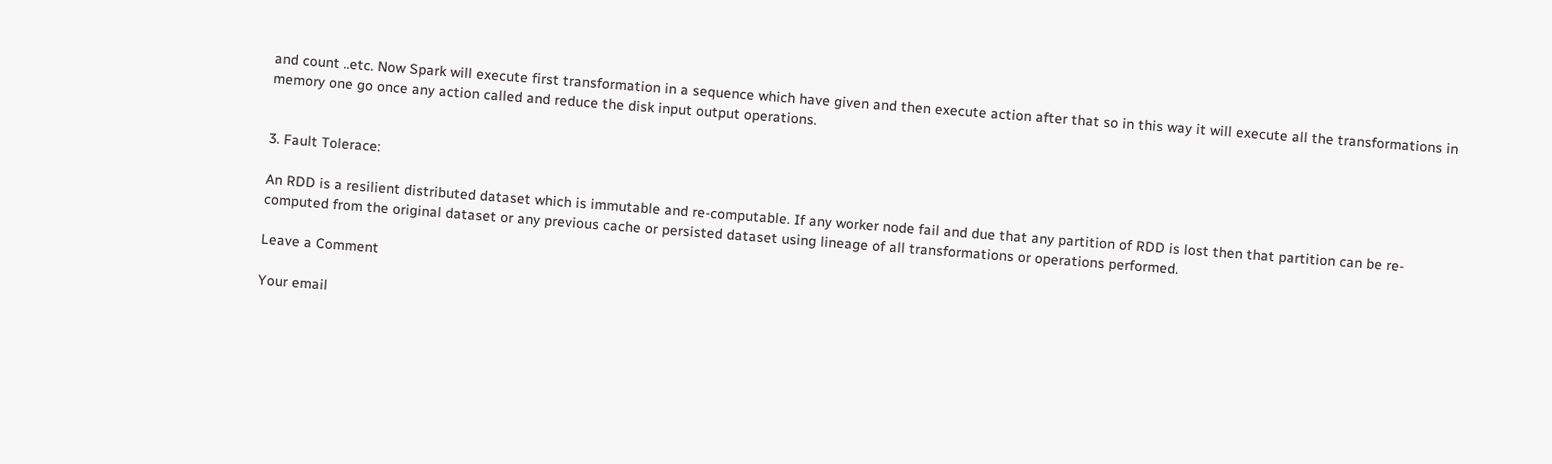and count ..etc. Now Spark will execute first transformation in a sequence which have given and then execute action after that so in this way it will execute all the transformations in memory one go once any action called and reduce the disk input output operations.


3. Fault Tolerace:

An RDD is a resilient distributed dataset which is immutable and re-computable. If any worker node fail and due that any partition of RDD is lost then that partition can be re-computed from the original dataset or any previous cache or persisted dataset using lineage of all transformations or operations performed.

Leave a Comment

Your email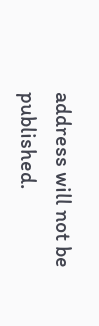address will not be published.